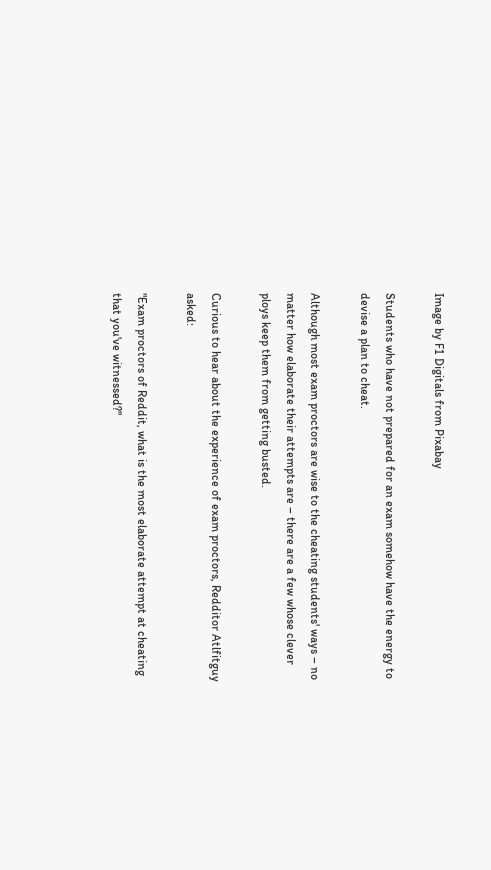Image by F1 Digitals from Pixabay

Students who have not prepared for an exam somehow have the energy to devise a plan to cheat.

Although most exam proctors are wise to the cheating students' ways – no matter how elaborate their attempts are – there are a few whose clever ploys keep them from getting busted.

Curious to hear about the experience of exam proctors, Redditor Atlfitguy asked:

"Exam proctors of Reddit, what is the most elaborate attempt at cheating that you've witnessed?"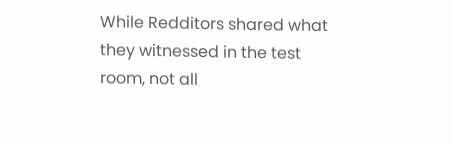While Redditors shared what they witnessed in the test room, not all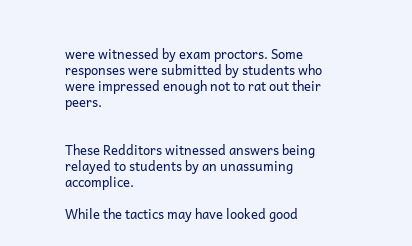were witnessed by exam proctors. Some responses were submitted by students who were impressed enough not to rat out their peers.


These Redditors witnessed answers being relayed to students by an unassuming accomplice.

While the tactics may have looked good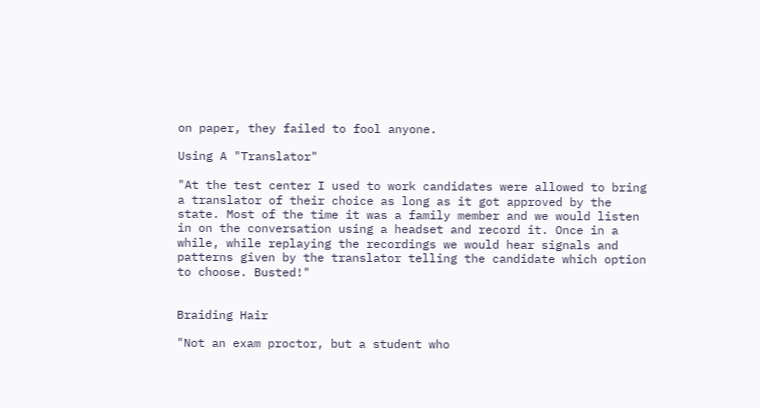on paper, they failed to fool anyone.

Using A "Translator"

"At the test center I used to work candidates were allowed to bring a translator of their choice as long as it got approved by the state. Most of the time it was a family member and we would listen in on the conversation using a headset and record it. Once in a while, while replaying the recordings we would hear signals and patterns given by the translator telling the candidate which option to choose. Busted!"


Braiding Hair

"Not an exam proctor, but a student who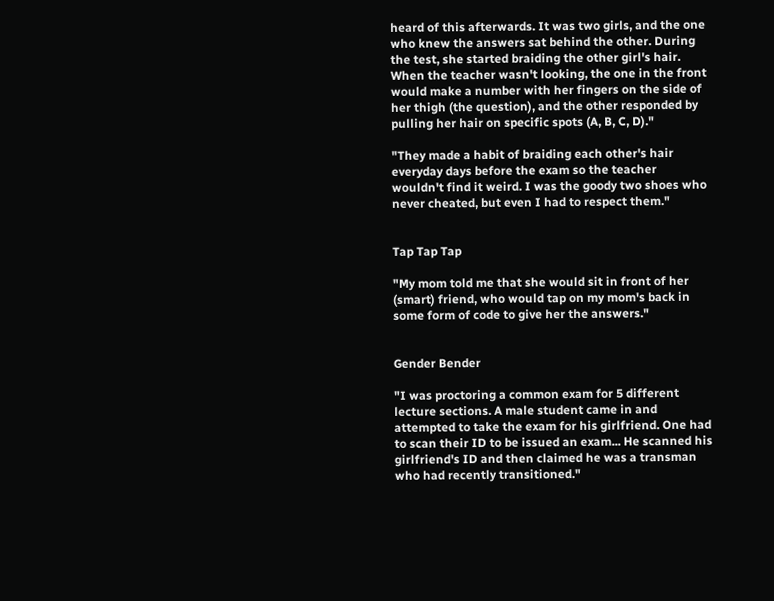heard of this afterwards. It was two girls, and the one who knew the answers sat behind the other. During the test, she started braiding the other girl's hair. When the teacher wasn't looking, the one in the front would make a number with her fingers on the side of her thigh (the question), and the other responded by pulling her hair on specific spots (A, B, C, D)."

"They made a habit of braiding each other's hair everyday days before the exam so the teacher wouldn't find it weird. I was the goody two shoes who never cheated, but even I had to respect them."


Tap Tap Tap

"My mom told me that she would sit in front of her (smart) friend, who would tap on my mom's back in some form of code to give her the answers."


Gender Bender

"I was proctoring a common exam for 5 different lecture sections. A male student came in and attempted to take the exam for his girlfriend. One had to scan their ID to be issued an exam... He scanned his girlfriend's ID and then claimed he was a transman who had recently transitioned."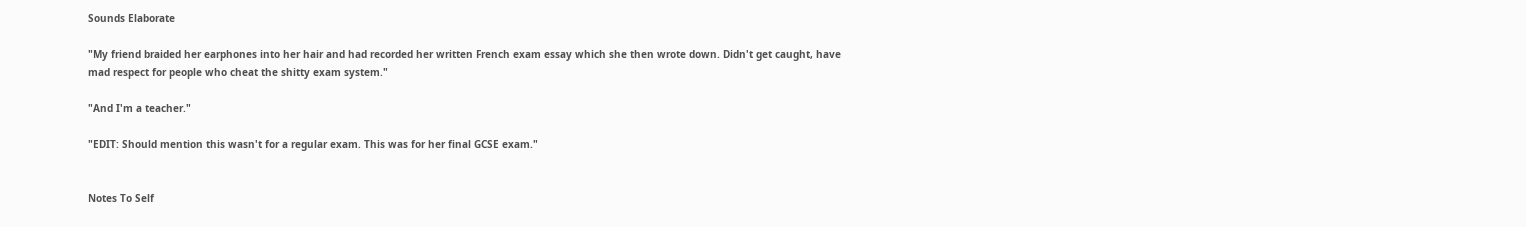Sounds Elaborate

"My friend braided her earphones into her hair and had recorded her written French exam essay which she then wrote down. Didn't get caught, have mad respect for people who cheat the shitty exam system."

"And I'm a teacher."

"EDIT: Should mention this wasn't for a regular exam. This was for her final GCSE exam."


Notes To Self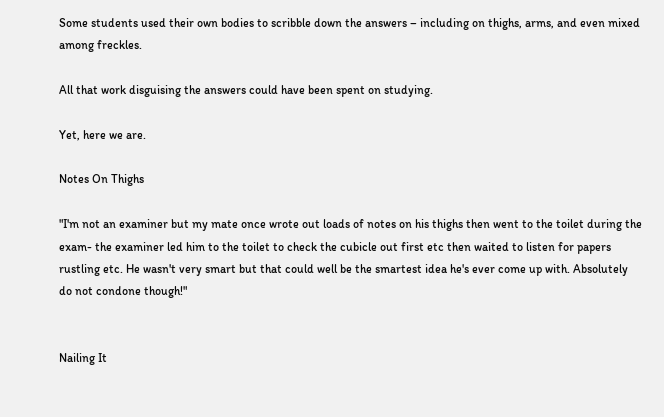Some students used their own bodies to scribble down the answers – including on thighs, arms, and even mixed among freckles.

All that work disguising the answers could have been spent on studying.

Yet, here we are.

Notes On Thighs

"I'm not an examiner but my mate once wrote out loads of notes on his thighs then went to the toilet during the exam- the examiner led him to the toilet to check the cubicle out first etc then waited to listen for papers rustling etc. He wasn't very smart but that could well be the smartest idea he's ever come up with. Absolutely do not condone though!"


Nailing It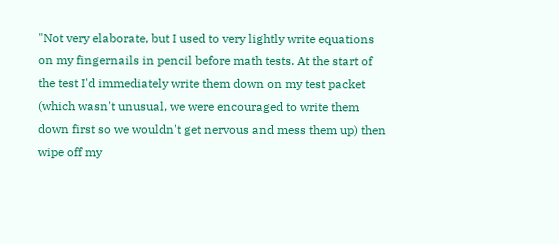"Not very elaborate, but I used to very lightly write equations on my fingernails in pencil before math tests. At the start of the test I'd immediately write them down on my test packet (which wasn't unusual, we were encouraged to write them down first so we wouldn't get nervous and mess them up) then wipe off my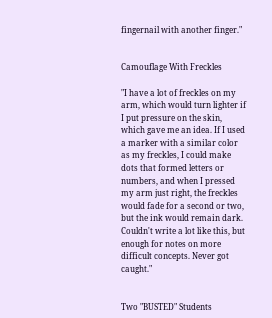fingernail with another finger."


Camouflage With Freckles

"I have a lot of freckles on my arm, which would turn lighter if I put pressure on the skin, which gave me an idea. If I used a marker with a similar color as my freckles, I could make dots that formed letters or numbers, and when I pressed my arm just right, the freckles would fade for a second or two, but the ink would remain dark. Couldn't write a lot like this, but enough for notes on more difficult concepts. Never got caught."


Two "BUSTED" Students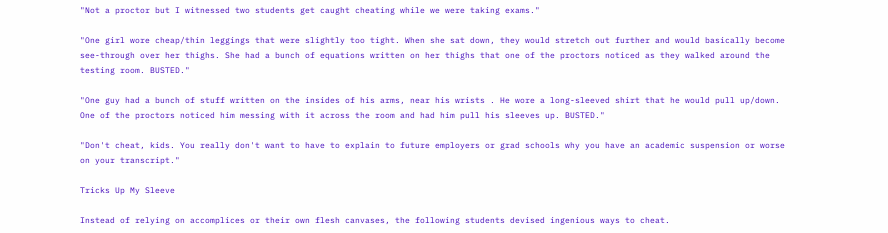"Not a proctor but I witnessed two students get caught cheating while we were taking exams."

"One girl wore cheap/thin leggings that were slightly too tight. When she sat down, they would stretch out further and would basically become see-through over her thighs. She had a bunch of equations written on her thighs that one of the proctors noticed as they walked around the testing room. BUSTED."

"One guy had a bunch of stuff written on the insides of his arms, near his wrists . He wore a long-sleeved shirt that he would pull up/down. One of the proctors noticed him messing with it across the room and had him pull his sleeves up. BUSTED."

"Don't cheat, kids. You really don't want to have to explain to future employers or grad schools why you have an academic suspension or worse on your transcript."

Tricks Up My Sleeve

Instead of relying on accomplices or their own flesh canvases, the following students devised ingenious ways to cheat.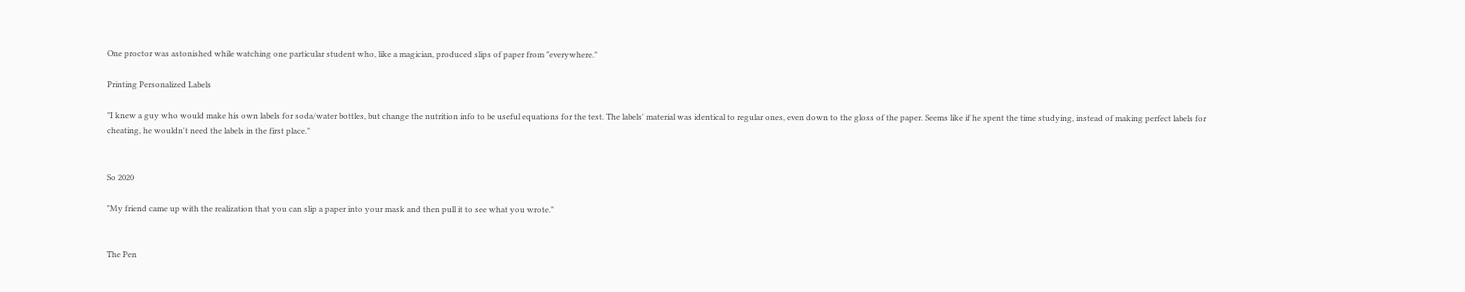One proctor was astonished while watching one particular student who, like a magician, produced slips of paper from "everywhere."

Printing Personalized Labels

"I knew a guy who would make his own labels for soda/water bottles, but change the nutrition info to be useful equations for the test. The labels' material was identical to regular ones, even down to the gloss of the paper. Seems like if he spent the time studying, instead of making perfect labels for cheating, he wouldn't need the labels in the first place."


So 2020

"My friend came up with the realization that you can slip a paper into your mask and then pull it to see what you wrote."


The Pen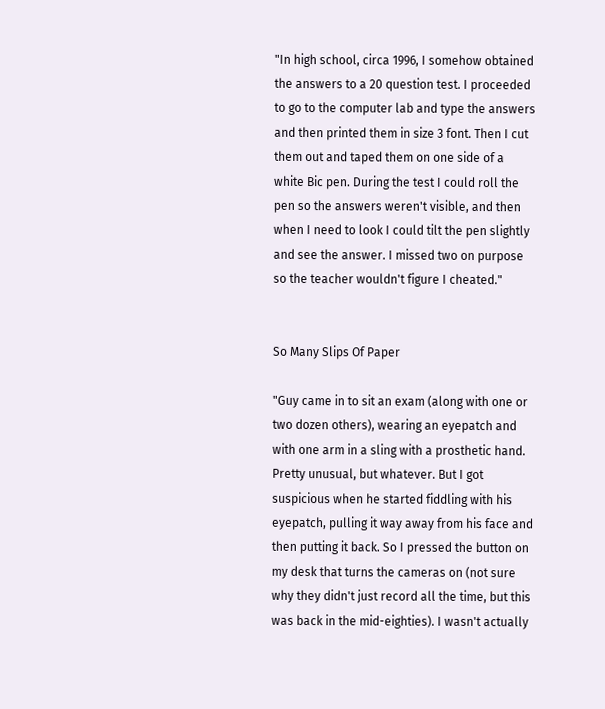"In high school, circa 1996, I somehow obtained the answers to a 20 question test. I proceeded to go to the computer lab and type the answers and then printed them in size 3 font. Then I cut them out and taped them on one side of a white Bic pen. During the test I could roll the pen so the answers weren't visible, and then when I need to look I could tilt the pen slightly and see the answer. I missed two on purpose so the teacher wouldn't figure I cheated."


So Many Slips Of Paper

"Guy came in to sit an exam (along with one or two dozen others), wearing an eyepatch and with one arm in a sling with a prosthetic hand. Pretty unusual, but whatever. But I got suspicious when he started fiddling with his eyepatch, pulling it way away from his face and then putting it back. So I pressed the button on my desk that turns the cameras on (not sure why they didn't just record all the time, but this was back in the mid-eighties). I wasn't actually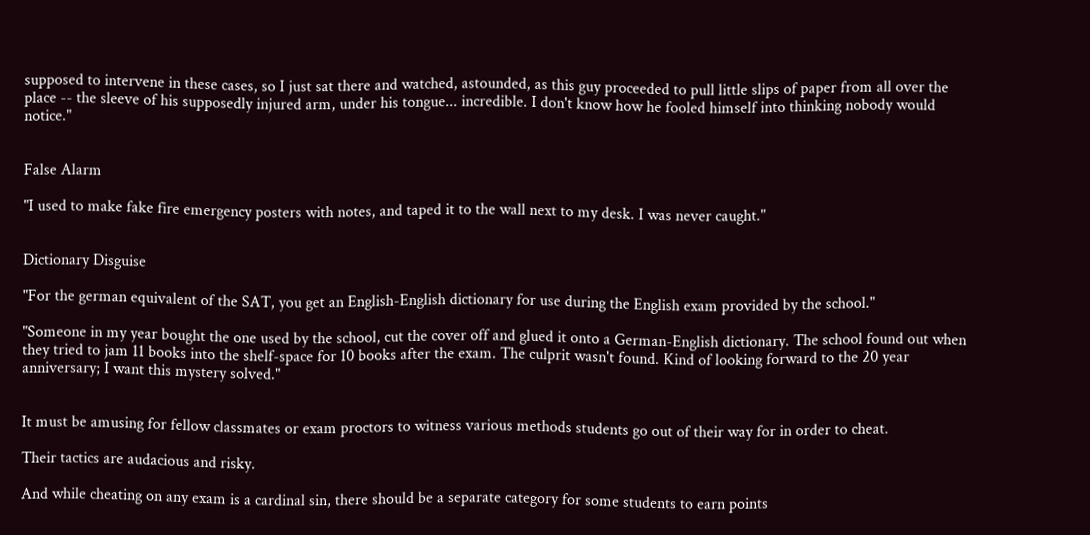supposed to intervene in these cases, so I just sat there and watched, astounded, as this guy proceeded to pull little slips of paper from all over the place -- the sleeve of his supposedly injured arm, under his tongue... incredible. I don't know how he fooled himself into thinking nobody would notice."


False Alarm

"I used to make fake fire emergency posters with notes, and taped it to the wall next to my desk. I was never caught."


Dictionary Disguise

"For the german equivalent of the SAT, you get an English-English dictionary for use during the English exam provided by the school."

"Someone in my year bought the one used by the school, cut the cover off and glued it onto a German-English dictionary. The school found out when they tried to jam 11 books into the shelf-space for 10 books after the exam. The culprit wasn't found. Kind of looking forward to the 20 year anniversary; I want this mystery solved."


It must be amusing for fellow classmates or exam proctors to witness various methods students go out of their way for in order to cheat.

Their tactics are audacious and risky.

And while cheating on any exam is a cardinal sin, there should be a separate category for some students to earn points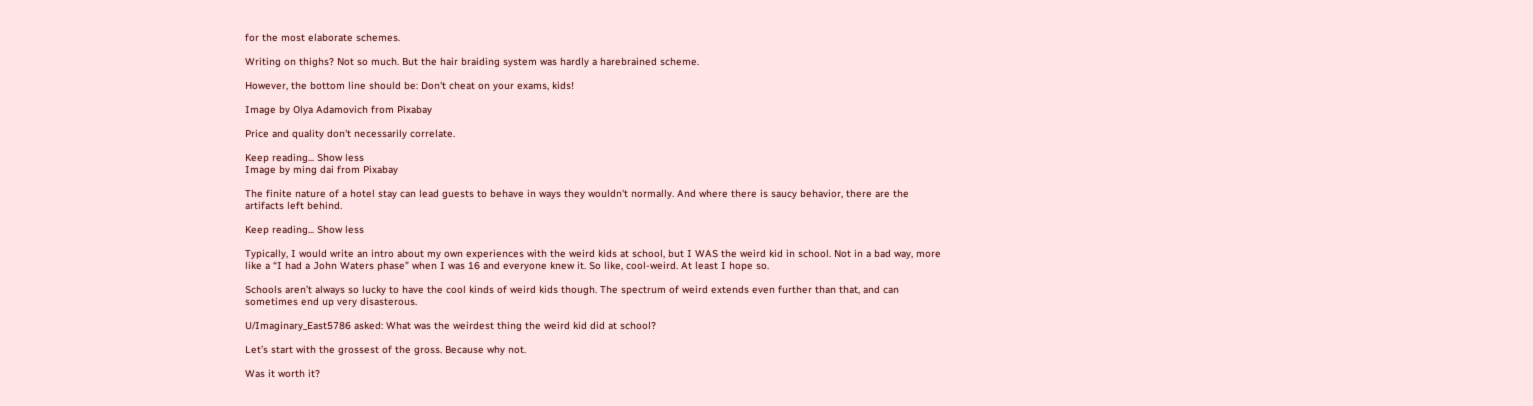for the most elaborate schemes.

Writing on thighs? Not so much. But the hair braiding system was hardly a harebrained scheme.

However, the bottom line should be: Don't cheat on your exams, kids!

Image by Olya Adamovich from Pixabay

Price and quality don't necessarily correlate.

Keep reading... Show less
Image by ming dai from Pixabay

The finite nature of a hotel stay can lead guests to behave in ways they wouldn't normally. And where there is saucy behavior, there are the artifacts left behind.

Keep reading... Show less

Typically, I would write an intro about my own experiences with the weird kids at school, but I WAS the weird kid in school. Not in a bad way, more like a “I had a John Waters phase” when I was 16 and everyone knew it. So like, cool-weird. At least I hope so.

Schools aren’t always so lucky to have the cool kinds of weird kids though. The spectrum of weird extends even further than that, and can sometimes end up very disasterous.

U/Imaginary_East5786 asked: What was the weirdest thing the weird kid did at school?

Let’s start with the grossest of the gross. Because why not.

Was it worth it?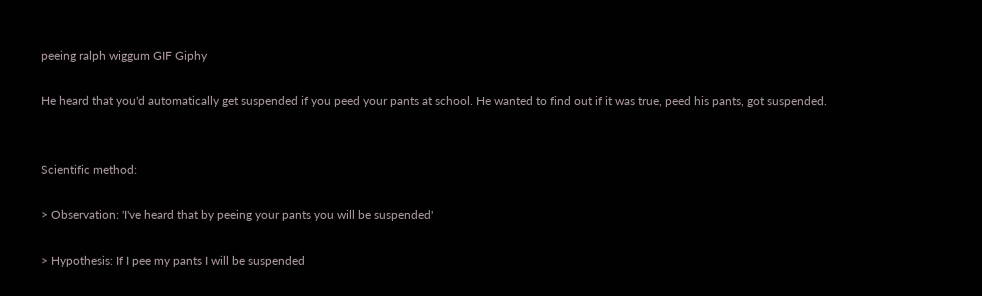peeing ralph wiggum GIF Giphy

He heard that you'd automatically get suspended if you peed your pants at school. He wanted to find out if it was true, peed his pants, got suspended.


Scientific method:

> Observation: 'I've heard that by peeing your pants you will be suspended'

> Hypothesis: If I pee my pants I will be suspended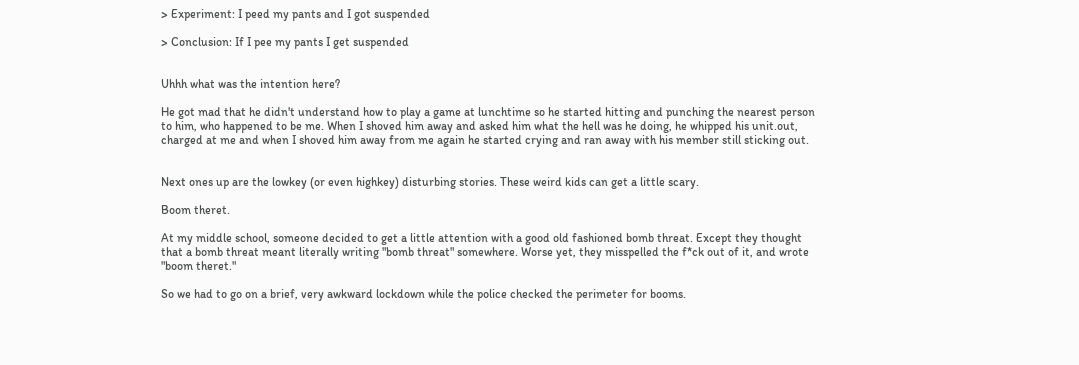> Experiment: I peed my pants and I got suspended

> Conclusion: If I pee my pants I get suspended


Uhhh what was the intention here?

He got mad that he didn't understand how to play a game at lunchtime so he started hitting and punching the nearest person to him, who happened to be me. When I shoved him away and asked him what the hell was he doing, he whipped his unit.out, charged at me and when I shoved him away from me again he started crying and ran away with his member still sticking out.


Next ones up are the lowkey (or even highkey) disturbing stories. These weird kids can get a little scary.

Boom theret.

At my middle school, someone decided to get a little attention with a good old fashioned bomb threat. Except they thought that a bomb threat meant literally writing "bomb threat" somewhere. Worse yet, they misspelled the f*ck out of it, and wrote "boom theret."

So we had to go on a brief, very awkward lockdown while the police checked the perimeter for booms.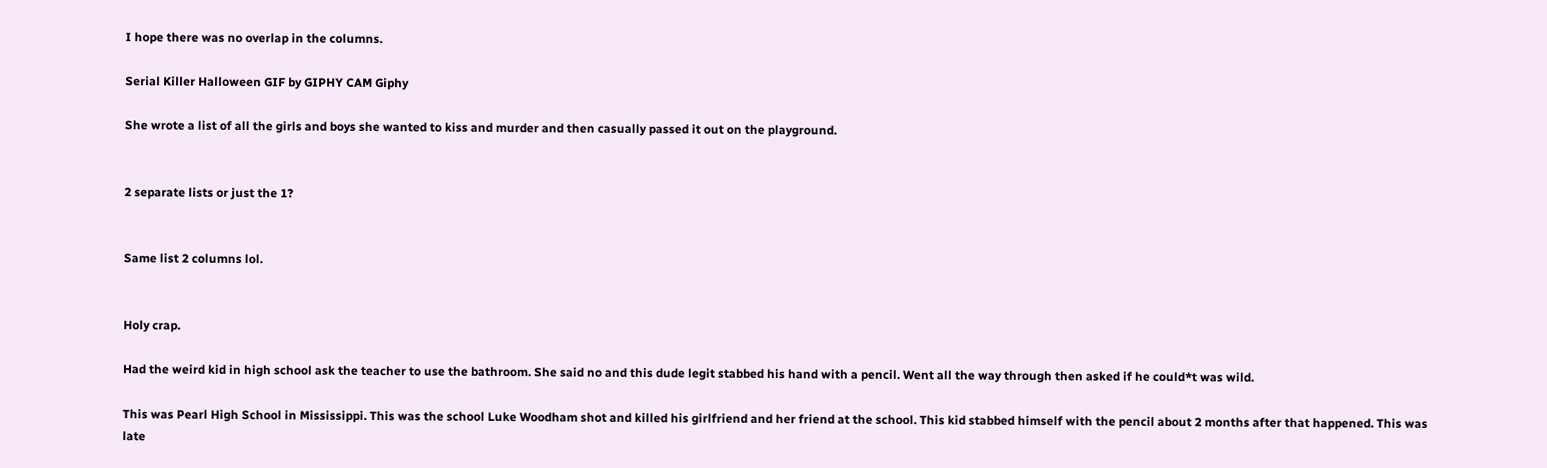I hope there was no overlap in the columns.

Serial Killer Halloween GIF by GIPHY CAM Giphy

She wrote a list of all the girls and boys she wanted to kiss and murder and then casually passed it out on the playground.


2 separate lists or just the 1?


Same list 2 columns lol.


Holy crap.

Had the weird kid in high school ask the teacher to use the bathroom. She said no and this dude legit stabbed his hand with a pencil. Went all the way through then asked if he could*t was wild.

This was Pearl High School in Mississippi. This was the school Luke Woodham shot and killed his girlfriend and her friend at the school. This kid stabbed himself with the pencil about 2 months after that happened. This was late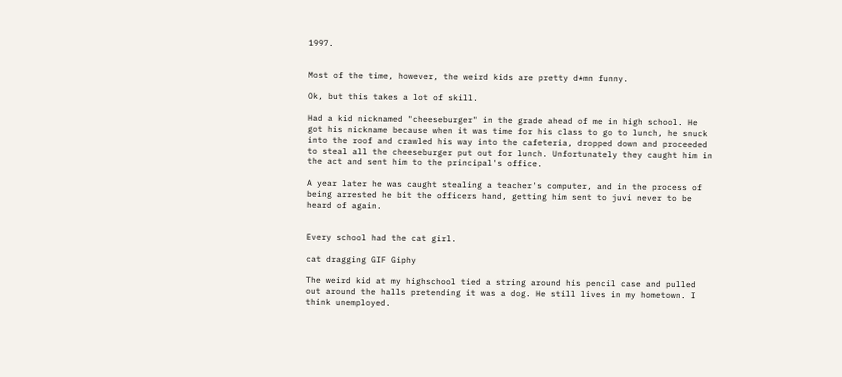1997.


Most of the time, however, the weird kids are pretty d*mn funny.

Ok, but this takes a lot of skill.

Had a kid nicknamed "cheeseburger" in the grade ahead of me in high school. He got his nickname because when it was time for his class to go to lunch, he snuck into the roof and crawled his way into the cafeteria, dropped down and proceeded to steal all the cheeseburger put out for lunch. Unfortunately they caught him in the act and sent him to the principal's office.

A year later he was caught stealing a teacher's computer, and in the process of being arrested he bit the officers hand, getting him sent to juvi never to be heard of again.


Every school had the cat girl.

cat dragging GIF Giphy

The weird kid at my highschool tied a string around his pencil case and pulled out around the halls pretending it was a dog. He still lives in my hometown. I think unemployed.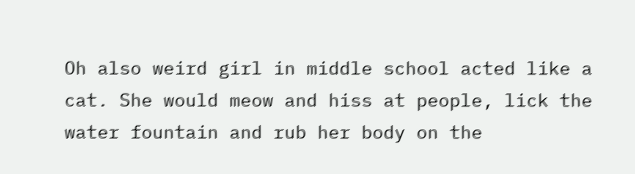Oh also weird girl in middle school acted like a cat. She would meow and hiss at people, lick the water fountain and rub her body on the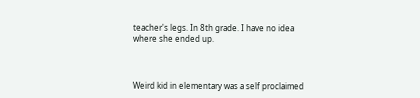teacher's legs. In 8th grade. I have no idea where she ended up.



Weird kid in elementary was a self proclaimed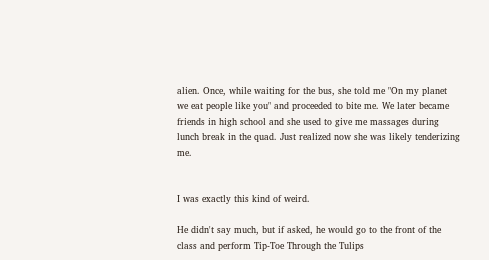alien. Once, while waiting for the bus, she told me "On my planet we eat people like you" and proceeded to bite me. We later became friends in high school and she used to give me massages during lunch break in the quad. Just realized now she was likely tenderizing me.


I was exactly this kind of weird.

He didn't say much, but if asked, he would go to the front of the class and perform Tip-Toe Through the Tulips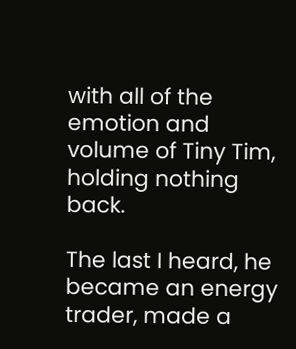with all of the emotion and volume of Tiny Tim, holding nothing back.

The last I heard, he became an energy trader, made a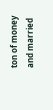ton of money and married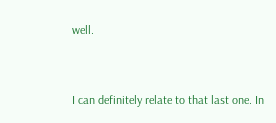well.


I can definitely relate to that last one. In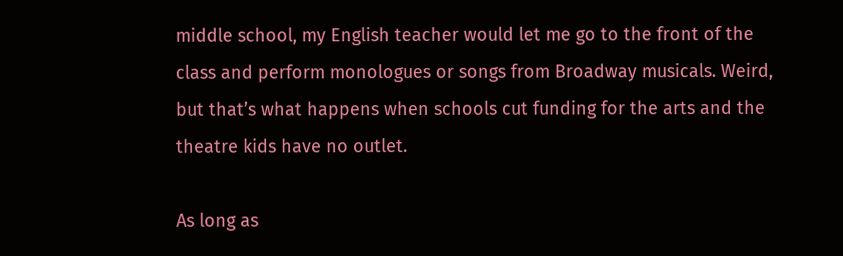middle school, my English teacher would let me go to the front of the class and perform monologues or songs from Broadway musicals. Weird, but that’s what happens when schools cut funding for the arts and the theatre kids have no outlet.

As long as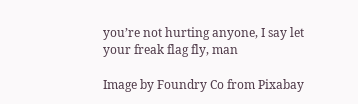you’re not hurting anyone, I say let your freak flag fly, man

Image by Foundry Co from Pixabay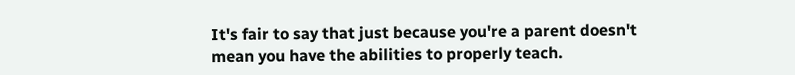It's fair to say that just because you're a parent doesn't mean you have the abilities to properly teach.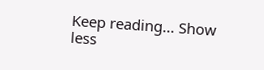Keep reading... Show less